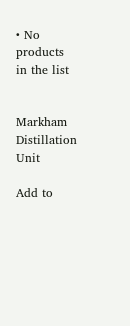• No products in the list


Markham Distillation Unit

Add to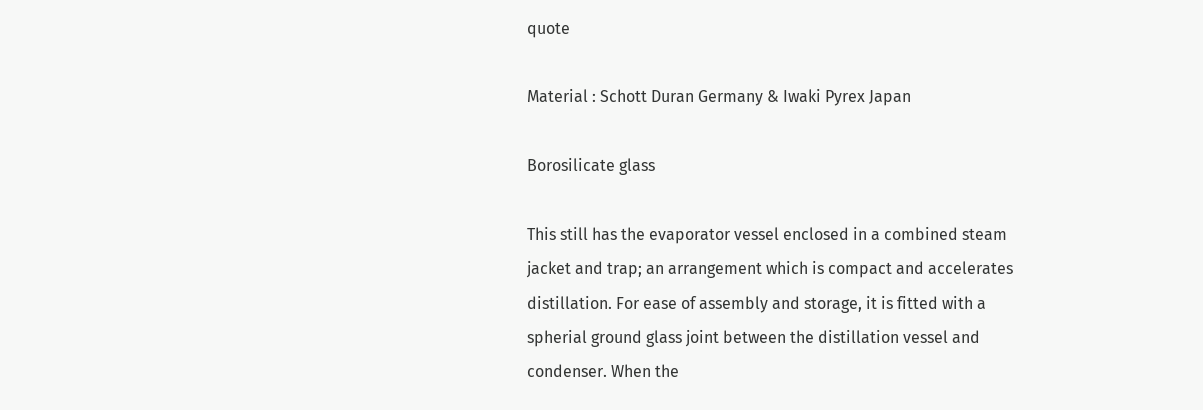quote

Material : Schott Duran Germany & Iwaki Pyrex Japan

Borosilicate glass

This still has the evaporator vessel enclosed in a combined steam jacket and trap; an arrangement which is compact and accelerates distillation. For ease of assembly and storage, it is fitted with a spherial ground glass joint between the distillation vessel and condenser. When the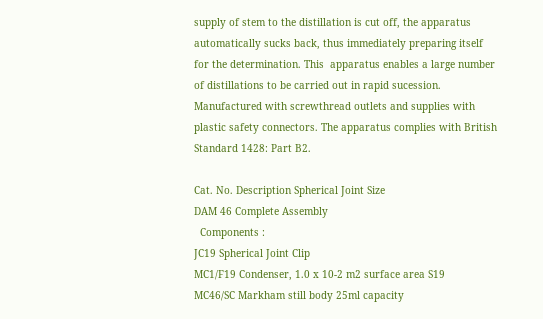supply of stem to the distillation is cut off, the apparatus automatically sucks back, thus immediately preparing itself for the determination. This  apparatus enables a large number of distillations to be carried out in rapid sucession. Manufactured with screwthread outlets and supplies with plastic safety connectors. The apparatus complies with British Standard 1428: Part B2.

Cat. No. Description Spherical Joint Size
DAM 46 Complete Assembly
  Components :
JC19 Spherical Joint Clip
MC1/F19 Condenser, 1.0 x 10-2 m2 surface area S19
MC46/SC Markham still body 25ml capacity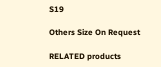S19

Others Size On Request

RELATED products